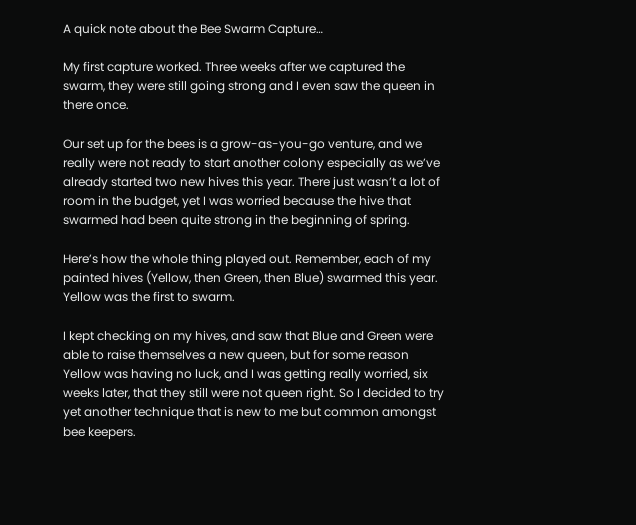A quick note about the Bee Swarm Capture…

My first capture worked. Three weeks after we captured the swarm, they were still going strong and I even saw the queen in there once.

Our set up for the bees is a grow-as-you-go venture, and we really were not ready to start another colony especially as we’ve already started two new hives this year. There just wasn’t a lot of room in the budget, yet I was worried because the hive that swarmed had been quite strong in the beginning of spring.

Here’s how the whole thing played out. Remember, each of my painted hives (Yellow, then Green, then Blue) swarmed this year. Yellow was the first to swarm.

I kept checking on my hives, and saw that Blue and Green were able to raise themselves a new queen, but for some reason Yellow was having no luck, and I was getting really worried, six weeks later, that they still were not queen right. So I decided to try yet another technique that is new to me but common amongst bee keepers.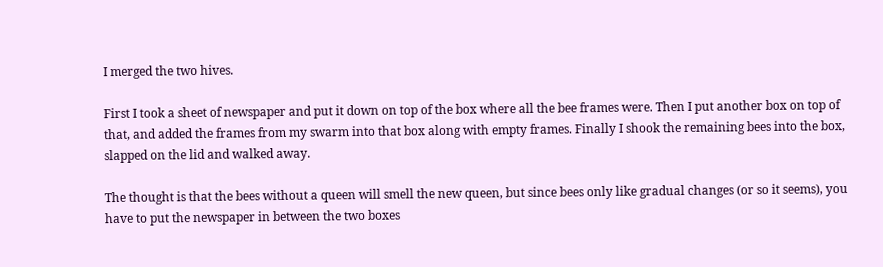I merged the two hives.

First I took a sheet of newspaper and put it down on top of the box where all the bee frames were. Then I put another box on top of that, and added the frames from my swarm into that box along with empty frames. Finally I shook the remaining bees into the box, slapped on the lid and walked away.

The thought is that the bees without a queen will smell the new queen, but since bees only like gradual changes (or so it seems), you have to put the newspaper in between the two boxes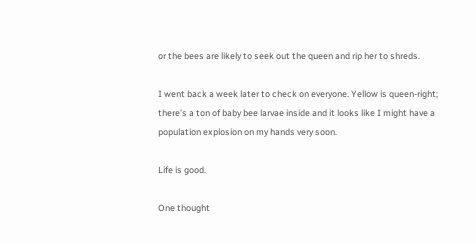or the bees are likely to seek out the queen and rip her to shreds.

I went back a week later to check on everyone. Yellow is queen-right; there’s a ton of baby bee larvae inside and it looks like I might have a population explosion on my hands very soon.

Life is good.

One thought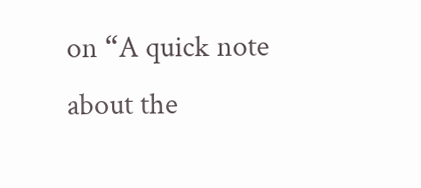on “A quick note about the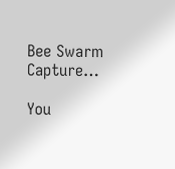Bee Swarm Capture…

You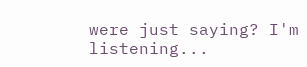were just saying? I'm listening...